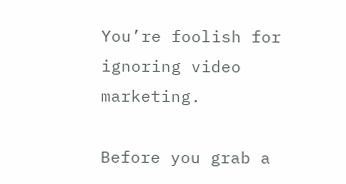You’re foolish for ignoring video marketing.

Before you grab a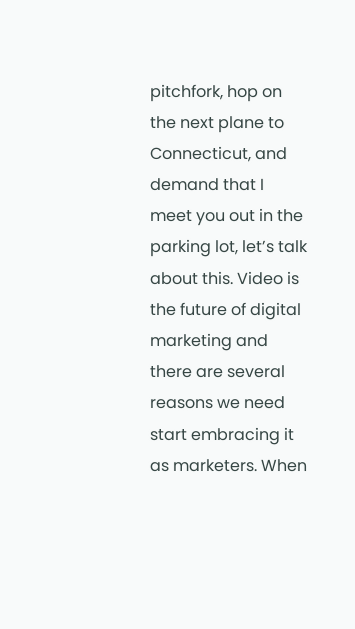pitchfork, hop on the next plane to Connecticut, and demand that I meet you out in the parking lot, let’s talk about this. Video is the future of digital marketing and there are several reasons we need start embracing it as marketers. When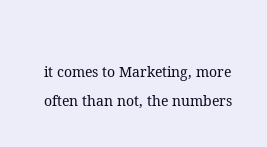it comes to Marketing, more often than not, the numbers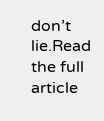don’t lie.Read the full article